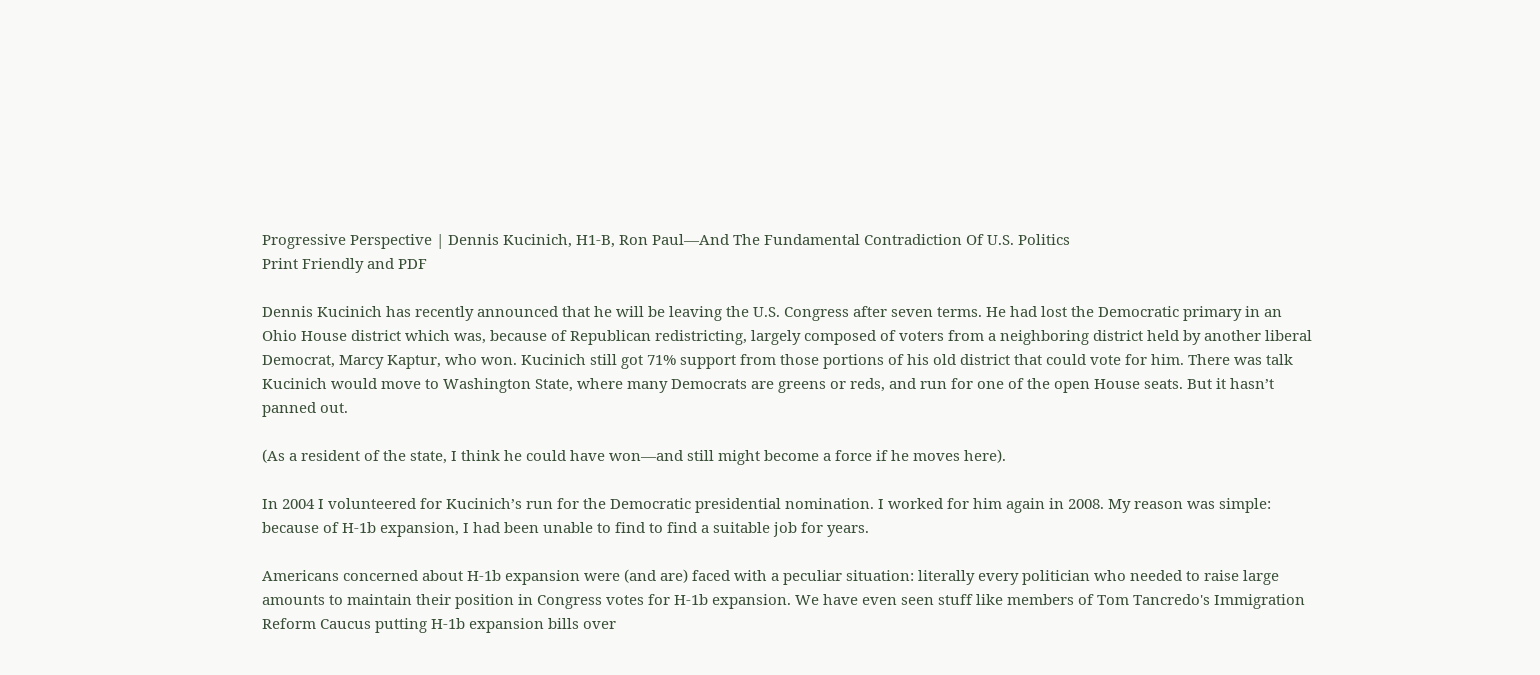Progressive Perspective | Dennis Kucinich, H1-B, Ron Paul—And The Fundamental Contradiction Of U.S. Politics
Print Friendly and PDF

Dennis Kucinich has recently announced that he will be leaving the U.S. Congress after seven terms. He had lost the Democratic primary in an Ohio House district which was, because of Republican redistricting, largely composed of voters from a neighboring district held by another liberal Democrat, Marcy Kaptur, who won. Kucinich still got 71% support from those portions of his old district that could vote for him. There was talk Kucinich would move to Washington State, where many Democrats are greens or reds, and run for one of the open House seats. But it hasn’t panned out.

(As a resident of the state, I think he could have won—and still might become a force if he moves here).

In 2004 I volunteered for Kucinich’s run for the Democratic presidential nomination. I worked for him again in 2008. My reason was simple: because of H-1b expansion, I had been unable to find to find a suitable job for years.

Americans concerned about H-1b expansion were (and are) faced with a peculiar situation: literally every politician who needed to raise large amounts to maintain their position in Congress votes for H-1b expansion. We have even seen stuff like members of Tom Tancredo's Immigration Reform Caucus putting H-1b expansion bills over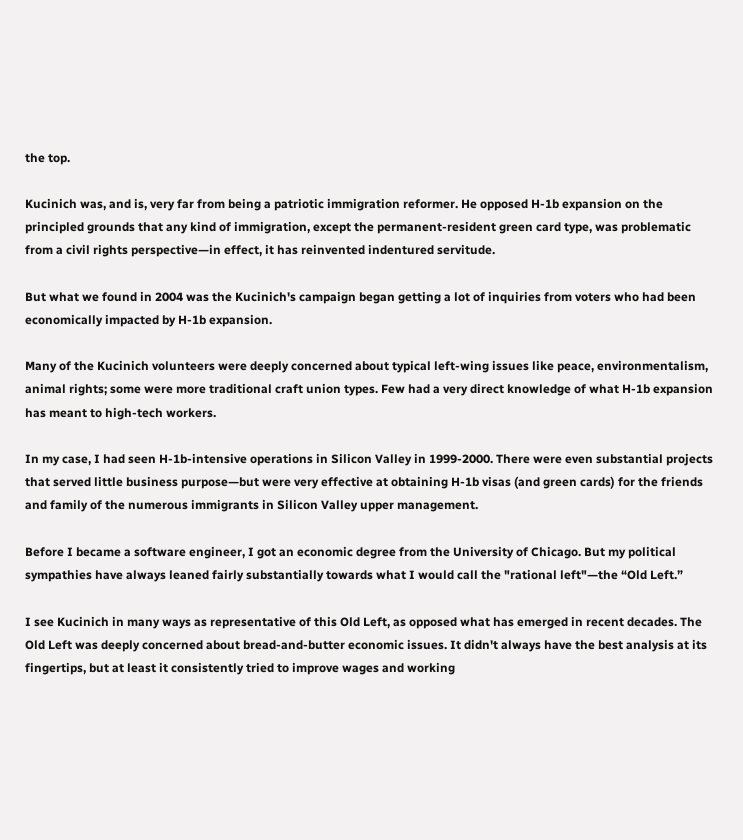the top.

Kucinich was, and is, very far from being a patriotic immigration reformer. He opposed H-1b expansion on the principled grounds that any kind of immigration, except the permanent-resident green card type, was problematic from a civil rights perspective—in effect, it has reinvented indentured servitude.

But what we found in 2004 was the Kucinich's campaign began getting a lot of inquiries from voters who had been economically impacted by H-1b expansion.

Many of the Kucinich volunteers were deeply concerned about typical left-wing issues like peace, environmentalism, animal rights; some were more traditional craft union types. Few had a very direct knowledge of what H-1b expansion has meant to high-tech workers.

In my case, I had seen H-1b-intensive operations in Silicon Valley in 1999-2000. There were even substantial projects that served little business purpose—but were very effective at obtaining H-1b visas (and green cards) for the friends and family of the numerous immigrants in Silicon Valley upper management.

Before I became a software engineer, I got an economic degree from the University of Chicago. But my political sympathies have always leaned fairly substantially towards what I would call the "rational left"—the “Old Left.”

I see Kucinich in many ways as representative of this Old Left, as opposed what has emerged in recent decades. The Old Left was deeply concerned about bread-and-butter economic issues. It didn't always have the best analysis at its fingertips, but at least it consistently tried to improve wages and working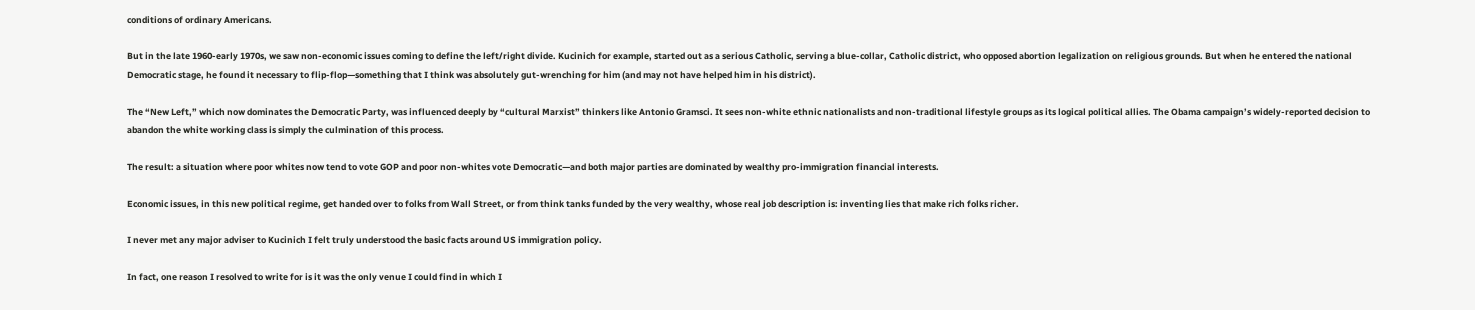conditions of ordinary Americans.

But in the late 1960-early 1970s, we saw non-economic issues coming to define the left/right divide. Kucinich for example, started out as a serious Catholic, serving a blue-collar, Catholic district, who opposed abortion legalization on religious grounds. But when he entered the national Democratic stage, he found it necessary to flip-flop—something that I think was absolutely gut-wrenching for him (and may not have helped him in his district).

The “New Left,” which now dominates the Democratic Party, was influenced deeply by “cultural Marxist” thinkers like Antonio Gramsci. It sees non-white ethnic nationalists and non-traditional lifestyle groups as its logical political allies. The Obama campaign’s widely-reported decision to abandon the white working class is simply the culmination of this process.

The result: a situation where poor whites now tend to vote GOP and poor non-whites vote Democratic—and both major parties are dominated by wealthy pro-immigration financial interests.

Economic issues, in this new political regime, get handed over to folks from Wall Street, or from think tanks funded by the very wealthy, whose real job description is: inventing lies that make rich folks richer.

I never met any major adviser to Kucinich I felt truly understood the basic facts around US immigration policy.

In fact, one reason I resolved to write for is it was the only venue I could find in which I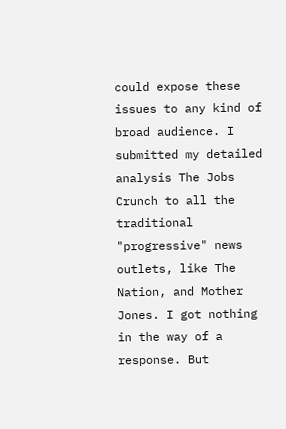could expose these issues to any kind of broad audience. I submitted my detailed analysis The Jobs Crunch to all the traditional "progressive" news outlets, like The Nation, and Mother Jones. I got nothing in the way of a response. But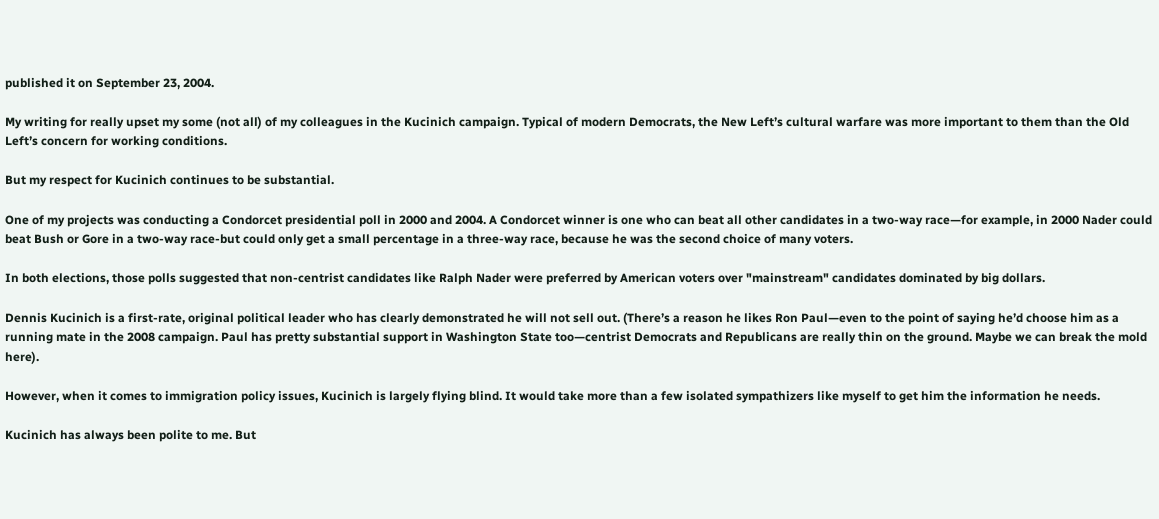published it on September 23, 2004.

My writing for really upset my some (not all) of my colleagues in the Kucinich campaign. Typical of modern Democrats, the New Left’s cultural warfare was more important to them than the Old Left’s concern for working conditions.

But my respect for Kucinich continues to be substantial.

One of my projects was conducting a Condorcet presidential poll in 2000 and 2004. A Condorcet winner is one who can beat all other candidates in a two-way race—for example, in 2000 Nader could beat Bush or Gore in a two-way race-but could only get a small percentage in a three-way race, because he was the second choice of many voters.

In both elections, those polls suggested that non-centrist candidates like Ralph Nader were preferred by American voters over "mainstream" candidates dominated by big dollars.

Dennis Kucinich is a first-rate, original political leader who has clearly demonstrated he will not sell out. (There’s a reason he likes Ron Paul—even to the point of saying he’d choose him as a running mate in the 2008 campaign. Paul has pretty substantial support in Washington State too—centrist Democrats and Republicans are really thin on the ground. Maybe we can break the mold here).

However, when it comes to immigration policy issues, Kucinich is largely flying blind. It would take more than a few isolated sympathizers like myself to get him the information he needs.

Kucinich has always been polite to me. But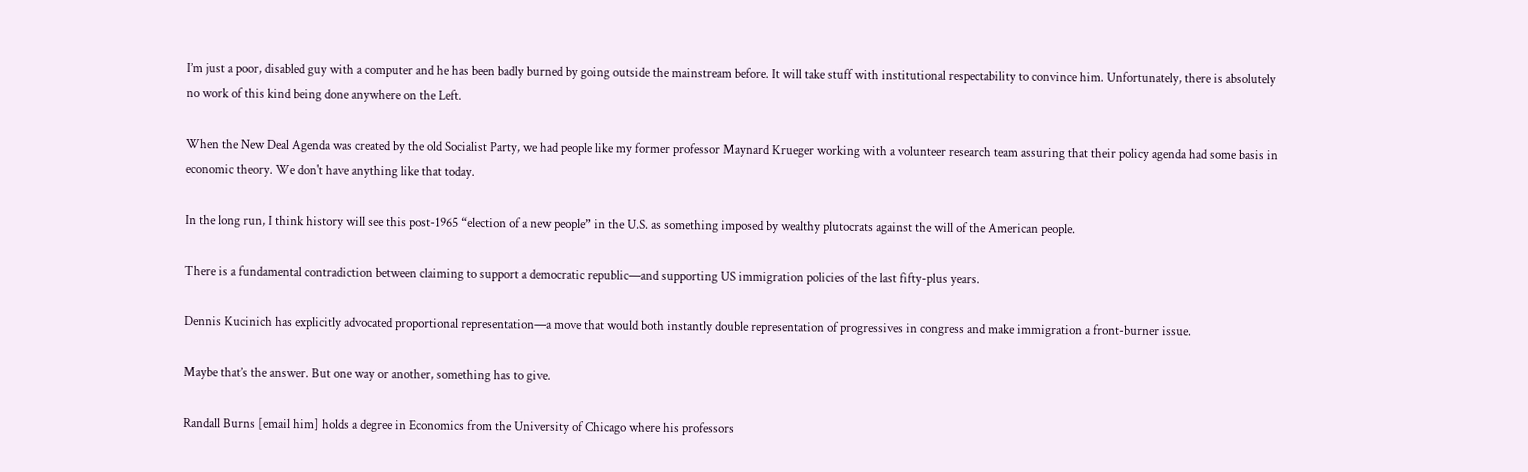I’m just a poor, disabled guy with a computer and he has been badly burned by going outside the mainstream before. It will take stuff with institutional respectability to convince him. Unfortunately, there is absolutely no work of this kind being done anywhere on the Left.

When the New Deal Agenda was created by the old Socialist Party, we had people like my former professor Maynard Krueger working with a volunteer research team assuring that their policy agenda had some basis in economic theory. We don't have anything like that today.

In the long run, I think history will see this post-1965 “election of a new people” in the U.S. as something imposed by wealthy plutocrats against the will of the American people.

There is a fundamental contradiction between claiming to support a democratic republic—and supporting US immigration policies of the last fifty-plus years.

Dennis Kucinich has explicitly advocated proportional representation—a move that would both instantly double representation of progressives in congress and make immigration a front-burner issue.

Maybe that’s the answer. But one way or another, something has to give.

Randall Burns [email him] holds a degree in Economics from the University of Chicago where his professors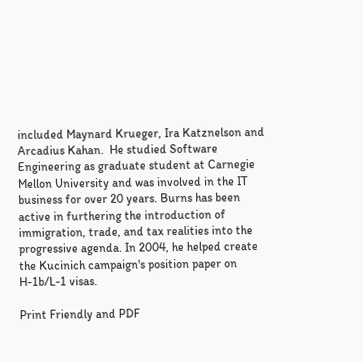included Maynard Krueger, Ira Katznelson and Arcadius Kahan.  He studied Software Engineering as graduate student at Carnegie Mellon University and was involved in the IT business for over 20 years. Burns has been active in furthering the introduction of immigration, trade, and tax realities into the progressive agenda. In 2004, he helped create the Kucinich campaign's position paper on H-1b/L-1 visas.

Print Friendly and PDF